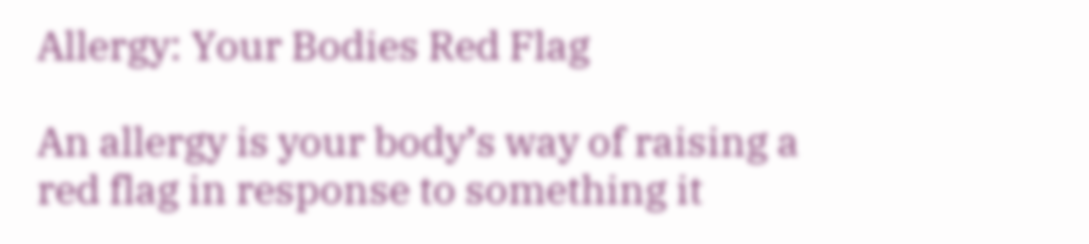Allergy: Your Bodies Red Flag

An allergy is your body’s way of raising a red flag in response to something it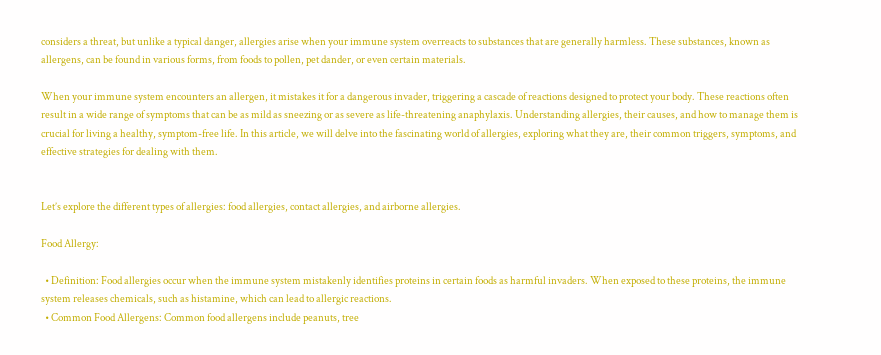considers a threat, but unlike a typical danger, allergies arise when your immune system overreacts to substances that are generally harmless. These substances, known as allergens, can be found in various forms, from foods to pollen, pet dander, or even certain materials.

When your immune system encounters an allergen, it mistakes it for a dangerous invader, triggering a cascade of reactions designed to protect your body. These reactions often result in a wide range of symptoms that can be as mild as sneezing or as severe as life-threatening anaphylaxis. Understanding allergies, their causes, and how to manage them is crucial for living a healthy, symptom-free life. In this article, we will delve into the fascinating world of allergies, exploring what they are, their common triggers, symptoms, and effective strategies for dealing with them.


Let’s explore the different types of allergies: food allergies, contact allergies, and airborne allergies.

Food Allergy:

  • Definition: Food allergies occur when the immune system mistakenly identifies proteins in certain foods as harmful invaders. When exposed to these proteins, the immune system releases chemicals, such as histamine, which can lead to allergic reactions.
  • Common Food Allergens: Common food allergens include peanuts, tree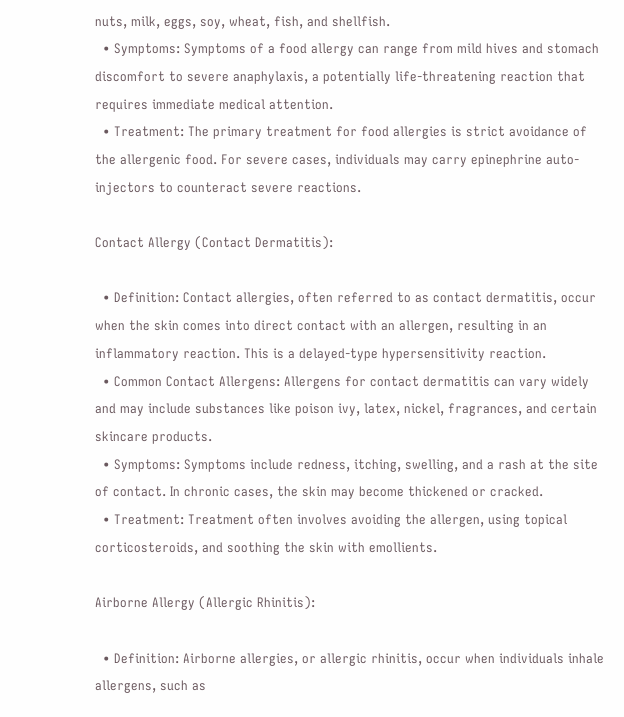nuts, milk, eggs, soy, wheat, fish, and shellfish.
  • Symptoms: Symptoms of a food allergy can range from mild hives and stomach discomfort to severe anaphylaxis, a potentially life-threatening reaction that requires immediate medical attention.
  • Treatment: The primary treatment for food allergies is strict avoidance of the allergenic food. For severe cases, individuals may carry epinephrine auto-injectors to counteract severe reactions.

Contact Allergy (Contact Dermatitis):

  • Definition: Contact allergies, often referred to as contact dermatitis, occur when the skin comes into direct contact with an allergen, resulting in an inflammatory reaction. This is a delayed-type hypersensitivity reaction.
  • Common Contact Allergens: Allergens for contact dermatitis can vary widely and may include substances like poison ivy, latex, nickel, fragrances, and certain skincare products.
  • Symptoms: Symptoms include redness, itching, swelling, and a rash at the site of contact. In chronic cases, the skin may become thickened or cracked.
  • Treatment: Treatment often involves avoiding the allergen, using topical corticosteroids, and soothing the skin with emollients.

Airborne Allergy (Allergic Rhinitis):

  • Definition: Airborne allergies, or allergic rhinitis, occur when individuals inhale allergens, such as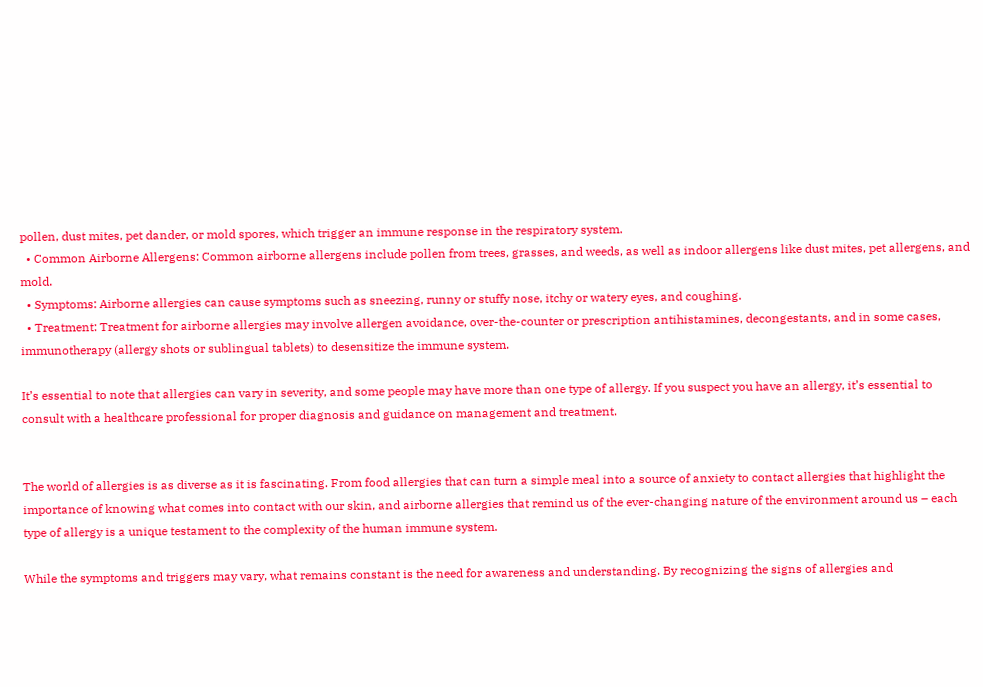pollen, dust mites, pet dander, or mold spores, which trigger an immune response in the respiratory system.
  • Common Airborne Allergens: Common airborne allergens include pollen from trees, grasses, and weeds, as well as indoor allergens like dust mites, pet allergens, and mold.
  • Symptoms: Airborne allergies can cause symptoms such as sneezing, runny or stuffy nose, itchy or watery eyes, and coughing.
  • Treatment: Treatment for airborne allergies may involve allergen avoidance, over-the-counter or prescription antihistamines, decongestants, and in some cases, immunotherapy (allergy shots or sublingual tablets) to desensitize the immune system.

It’s essential to note that allergies can vary in severity, and some people may have more than one type of allergy. If you suspect you have an allergy, it’s essential to consult with a healthcare professional for proper diagnosis and guidance on management and treatment.


The world of allergies is as diverse as it is fascinating. From food allergies that can turn a simple meal into a source of anxiety to contact allergies that highlight the importance of knowing what comes into contact with our skin, and airborne allergies that remind us of the ever-changing nature of the environment around us – each type of allergy is a unique testament to the complexity of the human immune system.

While the symptoms and triggers may vary, what remains constant is the need for awareness and understanding. By recognizing the signs of allergies and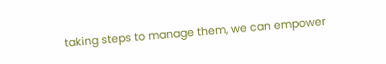taking steps to manage them, we can empower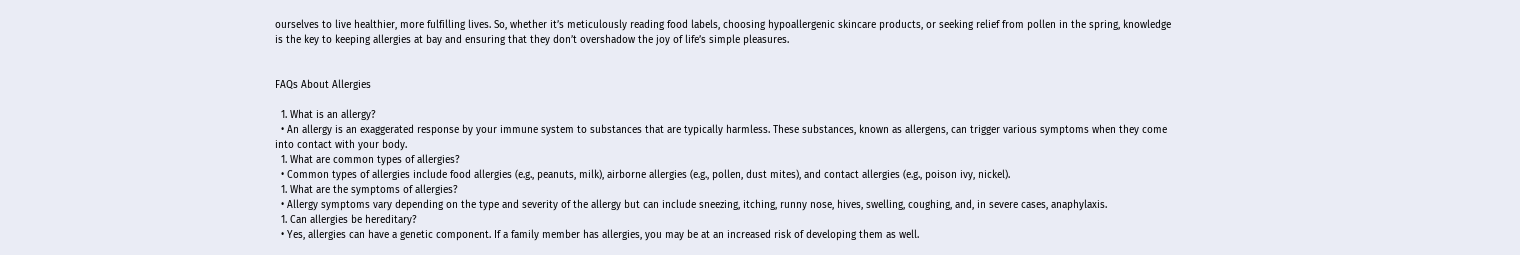ourselves to live healthier, more fulfilling lives. So, whether it’s meticulously reading food labels, choosing hypoallergenic skincare products, or seeking relief from pollen in the spring, knowledge is the key to keeping allergies at bay and ensuring that they don’t overshadow the joy of life’s simple pleasures.


FAQs About Allergies

  1. What is an allergy?
  • An allergy is an exaggerated response by your immune system to substances that are typically harmless. These substances, known as allergens, can trigger various symptoms when they come into contact with your body.
  1. What are common types of allergies?
  • Common types of allergies include food allergies (e.g., peanuts, milk), airborne allergies (e.g., pollen, dust mites), and contact allergies (e.g., poison ivy, nickel).
  1. What are the symptoms of allergies?
  • Allergy symptoms vary depending on the type and severity of the allergy but can include sneezing, itching, runny nose, hives, swelling, coughing, and, in severe cases, anaphylaxis.
  1. Can allergies be hereditary?
  • Yes, allergies can have a genetic component. If a family member has allergies, you may be at an increased risk of developing them as well.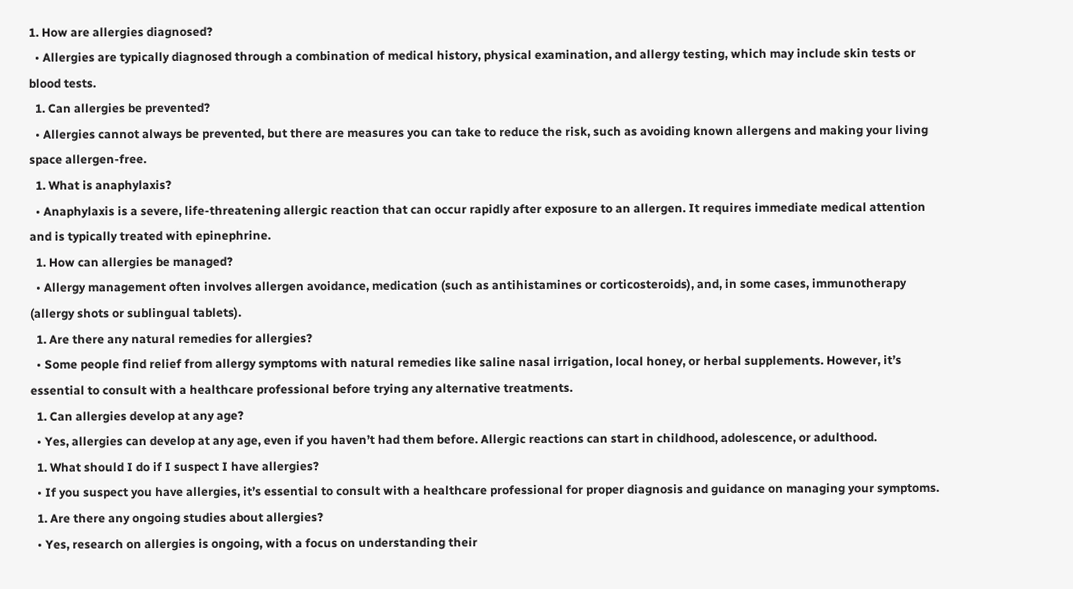1. How are allergies diagnosed?
  • Allergies are typically diagnosed through a combination of medical history, physical examination, and allergy testing, which may include skin tests or blood tests.
  1. Can allergies be prevented?
  • Allergies cannot always be prevented, but there are measures you can take to reduce the risk, such as avoiding known allergens and making your living space allergen-free.
  1. What is anaphylaxis?
  • Anaphylaxis is a severe, life-threatening allergic reaction that can occur rapidly after exposure to an allergen. It requires immediate medical attention and is typically treated with epinephrine.
  1. How can allergies be managed?
  • Allergy management often involves allergen avoidance, medication (such as antihistamines or corticosteroids), and, in some cases, immunotherapy (allergy shots or sublingual tablets).
  1. Are there any natural remedies for allergies?
  • Some people find relief from allergy symptoms with natural remedies like saline nasal irrigation, local honey, or herbal supplements. However, it’s essential to consult with a healthcare professional before trying any alternative treatments.
  1. Can allergies develop at any age?
  • Yes, allergies can develop at any age, even if you haven’t had them before. Allergic reactions can start in childhood, adolescence, or adulthood.
  1. What should I do if I suspect I have allergies?
  • If you suspect you have allergies, it’s essential to consult with a healthcare professional for proper diagnosis and guidance on managing your symptoms.
  1. Are there any ongoing studies about allergies?
  • Yes, research on allergies is ongoing, with a focus on understanding their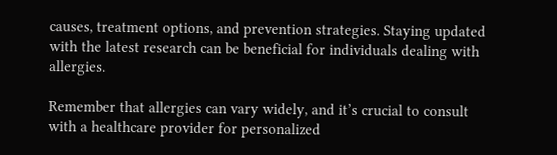causes, treatment options, and prevention strategies. Staying updated with the latest research can be beneficial for individuals dealing with allergies.

Remember that allergies can vary widely, and it’s crucial to consult with a healthcare provider for personalized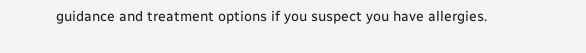guidance and treatment options if you suspect you have allergies.